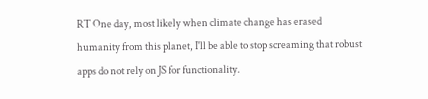RT One day, most likely when climate change has erased humanity from this planet, I'll be able to stop screaming that robust apps do not rely on JS for functionality.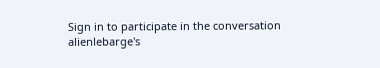Sign in to participate in the conversation
alienlebarge's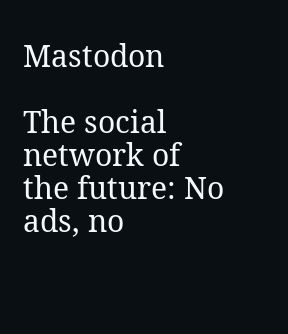Mastodon

The social network of the future: No ads, no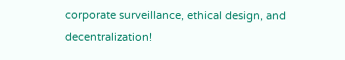corporate surveillance, ethical design, and decentralization!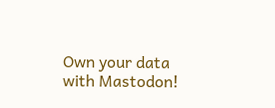Own your data with Mastodon!